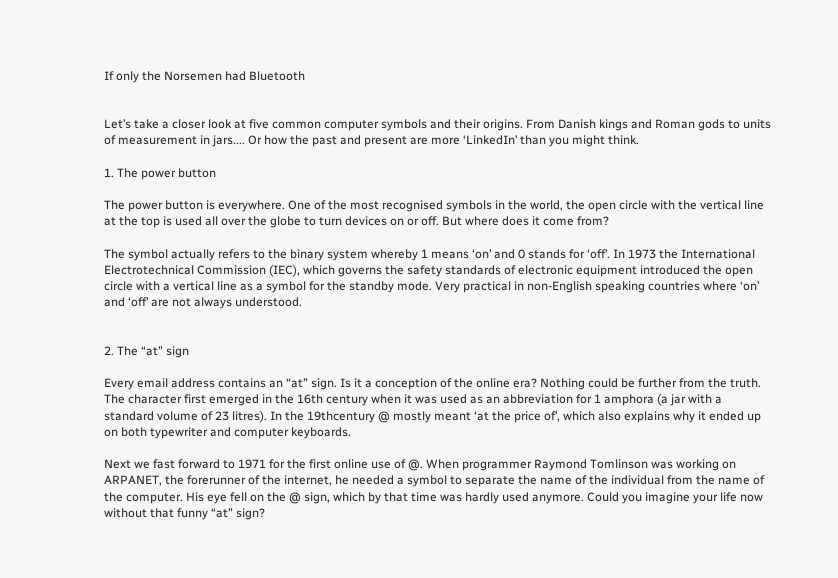If only the Norsemen had Bluetooth


Let’s take a closer look at five common computer symbols and their origins. From Danish kings and Roman gods to units of measurement in jars.... Or how the past and present are more ‘LinkedIn’ than you might think.

1. The power button

The power button is everywhere. One of the most recognised symbols in the world, the open circle with the vertical line at the top is used all over the globe to turn devices on or off. But where does it come from?

The symbol actually refers to the binary system whereby 1 means ‘on’ and 0 stands for ‘off’. In 1973 the International Electrotechnical Commission (IEC), which governs the safety standards of electronic equipment introduced the open circle with a vertical line as a symbol for the standby mode. Very practical in non-English speaking countries where ‘on’ and ‘off’ are not always understood.


2. The “at” sign

Every email address contains an “at” sign. Is it a conception of the online era? Nothing could be further from the truth. The character first emerged in the 16th century when it was used as an abbreviation for 1 amphora (a jar with a standard volume of 23 litres). In the 19thcentury @ mostly meant ‘at the price of’, which also explains why it ended up on both typewriter and computer keyboards.

Next we fast forward to 1971 for the first online use of @. When programmer Raymond Tomlinson was working on ARPANET, the forerunner of the internet, he needed a symbol to separate the name of the individual from the name of the computer. His eye fell on the @ sign, which by that time was hardly used anymore. Could you imagine your life now without that funny “at” sign?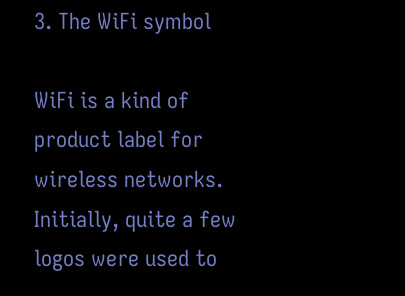3. The WiFi symbol

WiFi is a kind of product label for wireless networks. Initially, quite a few logos were used to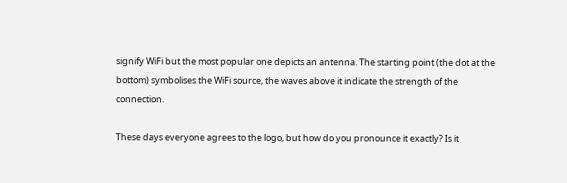signify WiFi but the most popular one depicts an antenna. The starting point (the dot at the bottom) symbolises the WiFi source, the waves above it indicate the strength of the connection.

These days everyone agrees to the logo, but how do you pronounce it exactly? Is it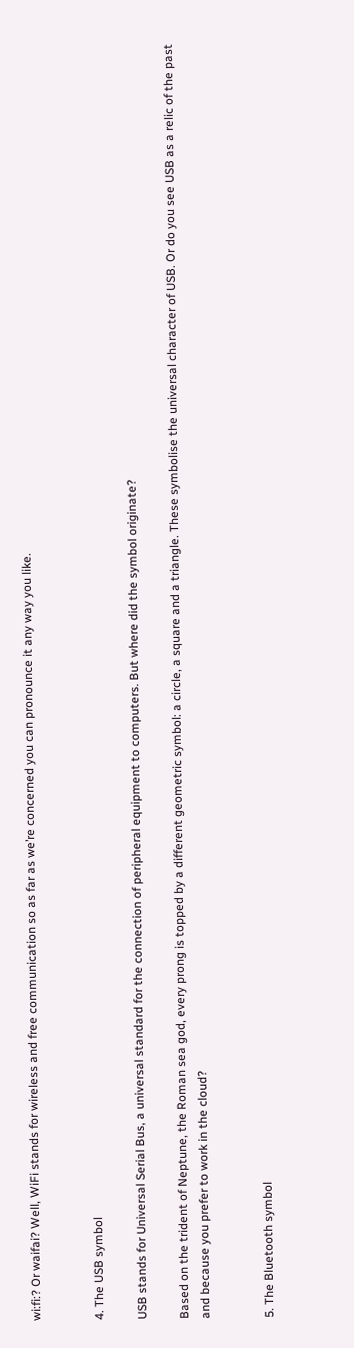wi:fi:? Or waifai? Well, WiFi stands for wireless and free communication so as far as we’re concerned you can pronounce it any way you like.


4. The USB symbol

USB stands for Universal Serial Bus, a universal standard for the connection of peripheral equipment to computers. But where did the symbol originate?

Based on the trident of Neptune, the Roman sea god, every prong is topped by a different geometric symbol: a circle, a square and a triangle. These symbolise the universal character of USB. Or do you see USB as a relic of the past and because you prefer to work in the cloud?


5. The Bluetooth symbol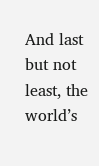And last but not least, the world’s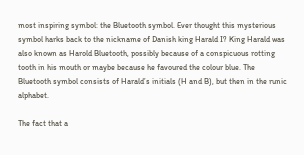most inspiring symbol: the Bluetooth symbol. Ever thought this mysterious symbol harks back to the nickname of Danish king Harald I? King Harald was also known as Harold Bluetooth, possibly because of a conspicuous rotting tooth in his mouth or maybe because he favoured the colour blue. The Bluetooth symbol consists of Harald’s initials (H and B), but then in the runic alphabet.

The fact that a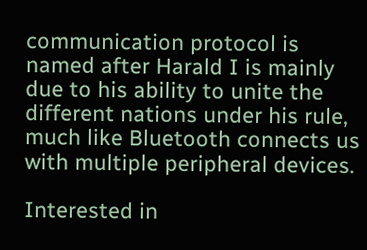communication protocol is named after Harald I is mainly due to his ability to unite the different nations under his rule, much like Bluetooth connects us with multiple peripheral devices.

Interested in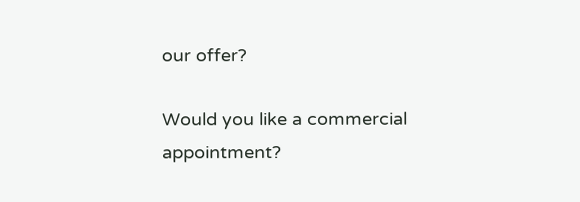our offer?

Would you like a commercial appointment?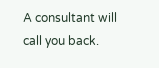A consultant will call you back.